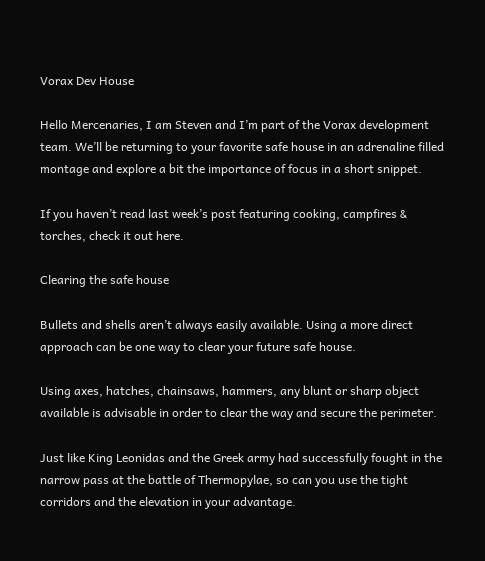Vorax Dev House

Hello Mercenaries, I am Steven and I’m part of the Vorax development team. We’ll be returning to your favorite safe house in an adrenaline filled montage and explore a bit the importance of focus in a short snippet.

If you haven’t read last week’s post featuring cooking, campfires & torches, check it out here.

Clearing the safe house

Bullets and shells aren’t always easily available. Using a more direct approach can be one way to clear your future safe house.

Using axes, hatches, chainsaws, hammers, any blunt or sharp object available is advisable in order to clear the way and secure the perimeter.

Just like King Leonidas and the Greek army had successfully fought in the narrow pass at the battle of Thermopylae, so can you use the tight corridors and the elevation in your advantage.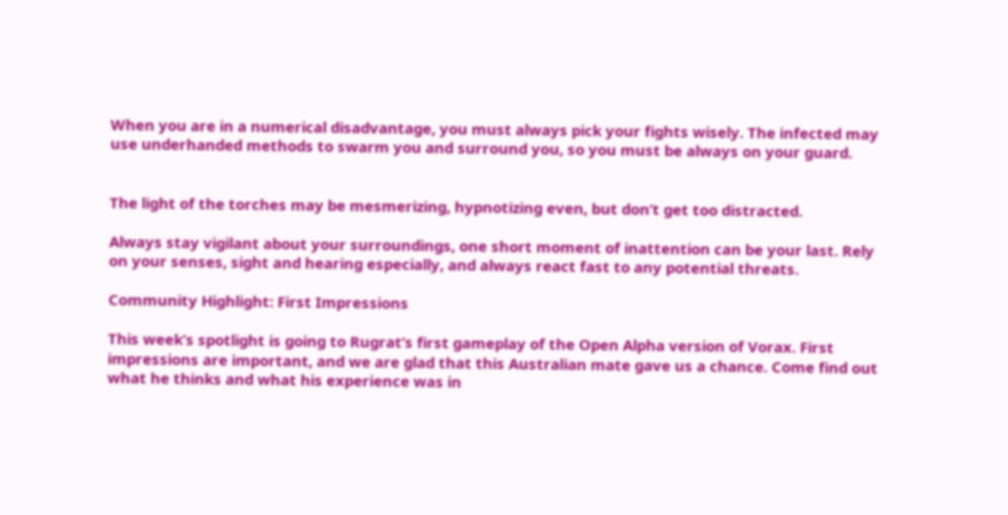When you are in a numerical disadvantage, you must always pick your fights wisely. The infected may use underhanded methods to swarm you and surround you, so you must be always on your guard.


The light of the torches may be mesmerizing, hypnotizing even, but don’t get too distracted.

Always stay vigilant about your surroundings, one short moment of inattention can be your last. Rely on your senses, sight and hearing especially, and always react fast to any potential threats.

Community Highlight: First Impressions

This week’s spotlight is going to Rugrat’s first gameplay of the Open Alpha version of Vorax. First impressions are important, and we are glad that this Australian mate gave us a chance. Come find out what he thinks and what his experience was in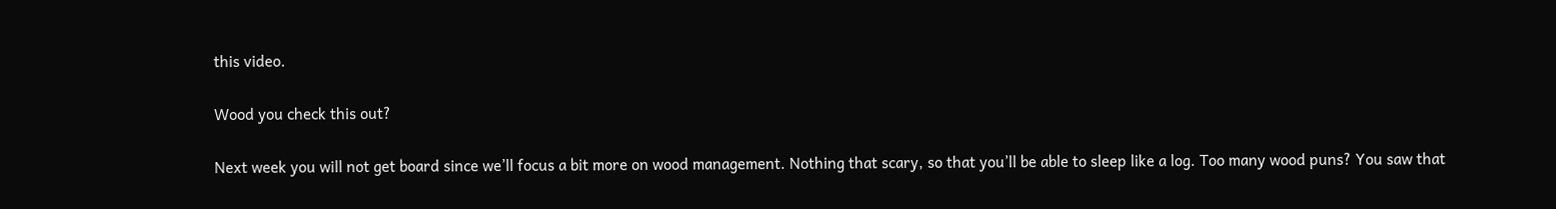this video.

Wood you check this out?

Next week you will not get board since we’ll focus a bit more on wood management. Nothing that scary, so that you’ll be able to sleep like a log. Too many wood puns? You saw that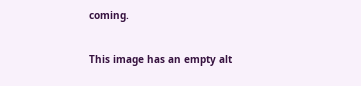coming.

This image has an empty alt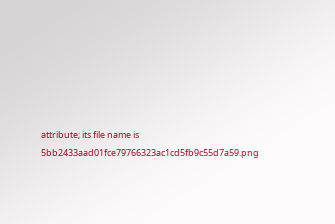attribute; its file name is 5bb2433aad01fce79766323ac1cd5fb9c55d7a59.png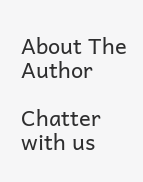About The Author

Chatter with us